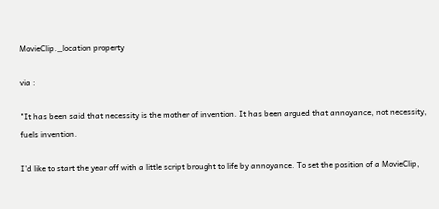MovieClip._location property

via :

"It has been said that necessity is the mother of invention. It has been argued that annoyance, not necessity, fuels invention.

I’d like to start the year off with a little script brought to life by annoyance. To set the position of a MovieClip,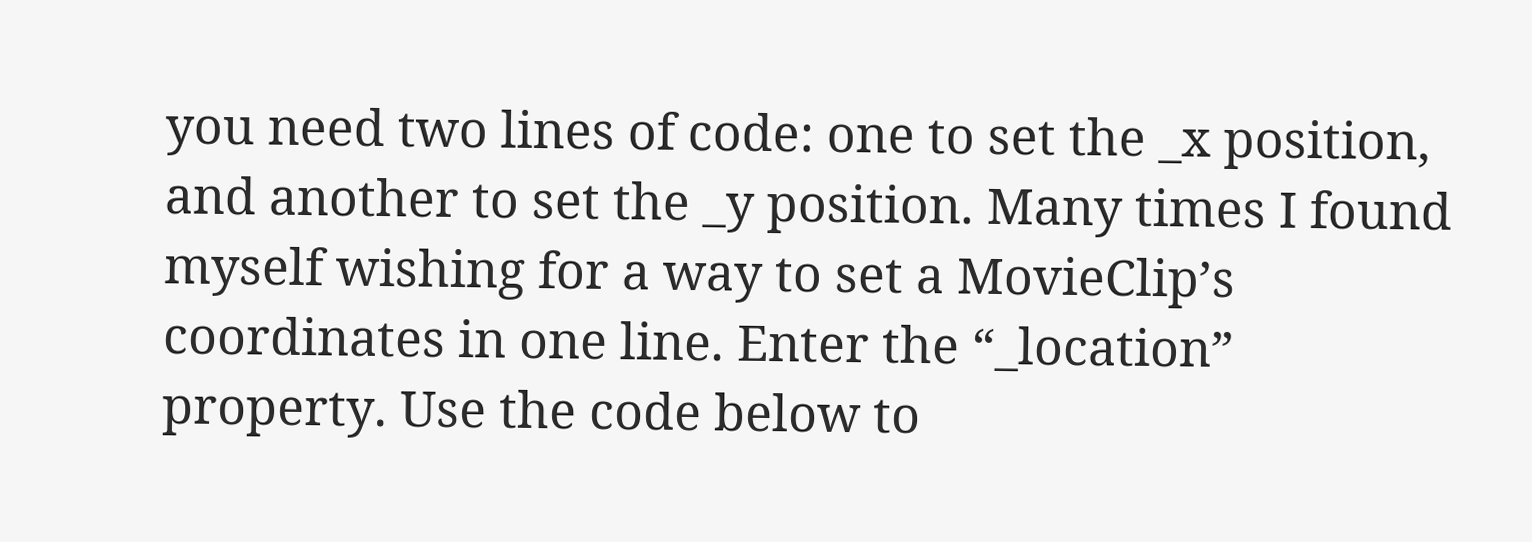you need two lines of code: one to set the _x position, and another to set the _y position. Many times I found myself wishing for a way to set a MovieClip’s coordinates in one line. Enter the “_location” property. Use the code below to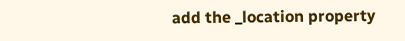add the _location property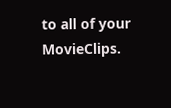to all of your MovieClips.